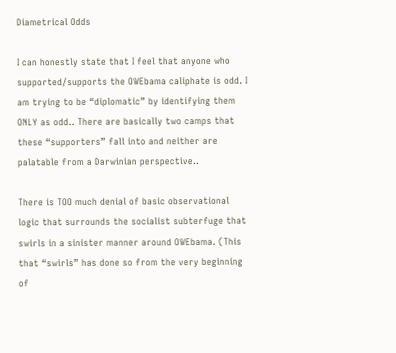Diametrical Odds

I can honestly state that I feel that anyone who supported/supports the OWEbama caliphate is odd. I am trying to be “diplomatic” by identifying them ONLY as odd.. There are basically two camps that these “supporters” fall into and neither are palatable from a Darwinian perspective..

There is TOO much denial of basic observational logic that surrounds the socialist subterfuge that swirls in a sinister manner around OWEbama. (This that “swirls” has done so from the very beginning of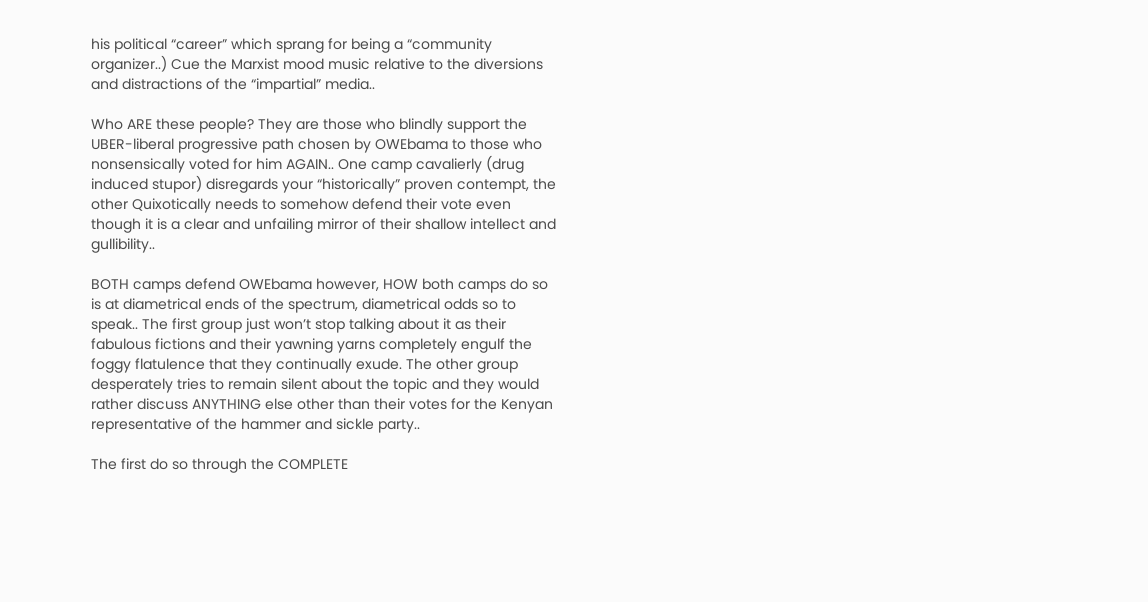his political “career” which sprang for being a “community organizer..) Cue the Marxist mood music relative to the diversions and distractions of the “impartial” media..

Who ARE these people? They are those who blindly support the UBER-liberal progressive path chosen by OWEbama to those who nonsensically voted for him AGAIN.. One camp cavalierly (drug induced stupor) disregards your “historically” proven contempt, the other Quixotically needs to somehow defend their vote even though it is a clear and unfailing mirror of their shallow intellect and gullibility..

BOTH camps defend OWEbama however, HOW both camps do so is at diametrical ends of the spectrum, diametrical odds so to speak.. The first group just won’t stop talking about it as their fabulous fictions and their yawning yarns completely engulf the foggy flatulence that they continually exude. The other group desperately tries to remain silent about the topic and they would rather discuss ANYTHING else other than their votes for the Kenyan representative of the hammer and sickle party..

The first do so through the COMPLETE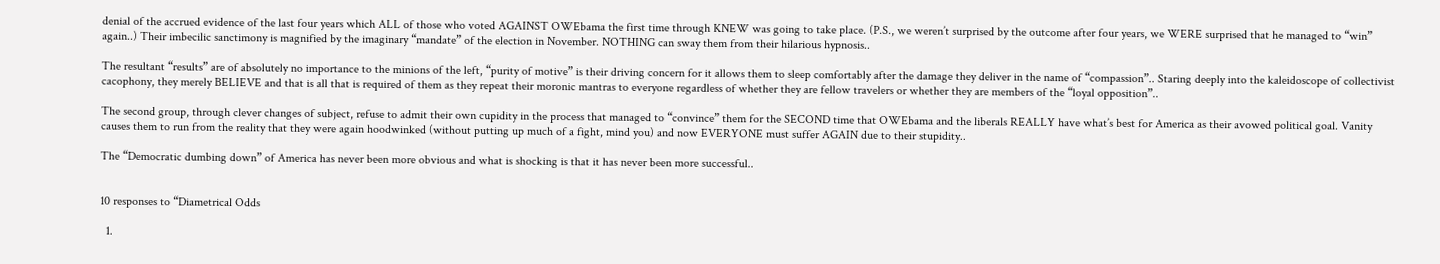denial of the accrued evidence of the last four years which ALL of those who voted AGAINST OWEbama the first time through KNEW was going to take place. (P.S., we weren’t surprised by the outcome after four years, we WERE surprised that he managed to “win” again..) Their imbecilic sanctimony is magnified by the imaginary “mandate” of the election in November. NOTHING can sway them from their hilarious hypnosis..

The resultant “results” are of absolutely no importance to the minions of the left, “purity of motive” is their driving concern for it allows them to sleep comfortably after the damage they deliver in the name of “compassion”.. Staring deeply into the kaleidoscope of collectivist cacophony, they merely BELIEVE and that is all that is required of them as they repeat their moronic mantras to everyone regardless of whether they are fellow travelers or whether they are members of the “loyal opposition”..

The second group, through clever changes of subject, refuse to admit their own cupidity in the process that managed to “convince” them for the SECOND time that OWEbama and the liberals REALLY have what’s best for America as their avowed political goal. Vanity causes them to run from the reality that they were again hoodwinked (without putting up much of a fight, mind you) and now EVERYONE must suffer AGAIN due to their stupidity..

The “Democratic dumbing down” of America has never been more obvious and what is shocking is that it has never been more successful..


10 responses to “Diametrical Odds

  1.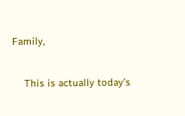Family,

    This is actually today’s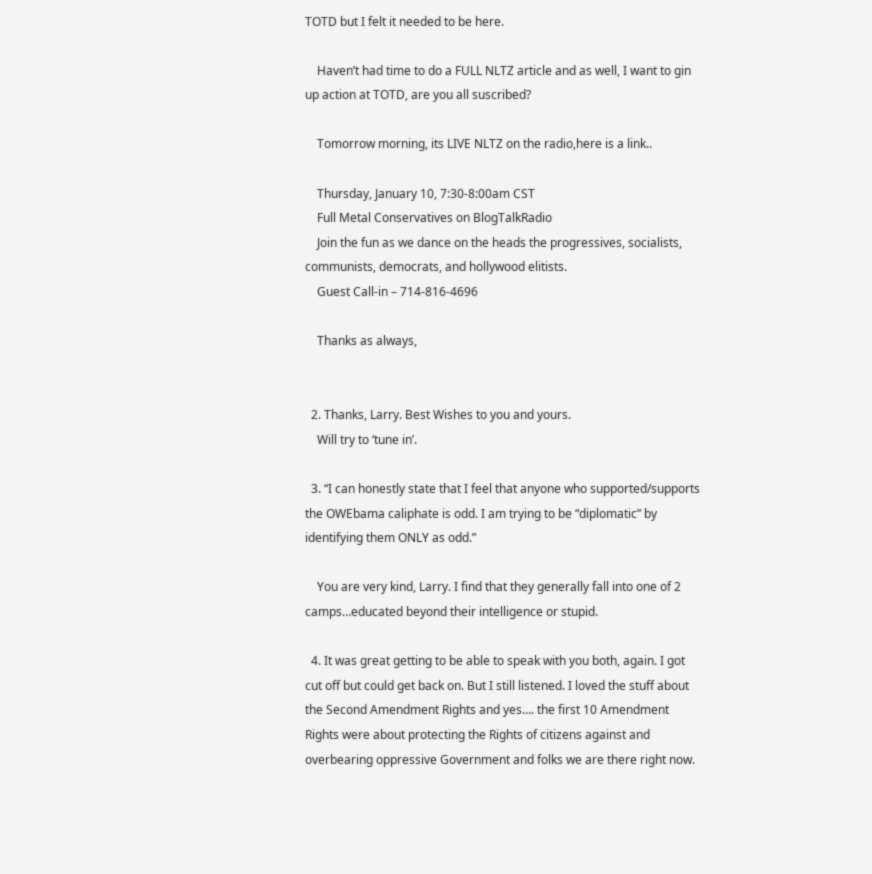TOTD but I felt it needed to be here.

    Haven’t had time to do a FULL NLTZ article and as well, I want to gin up action at TOTD, are you all suscribed?

    Tomorrow morning, its LIVE NLTZ on the radio,here is a link..

    Thursday, January 10, 7:30-8:00am CST
    Full Metal Conservatives on BlogTalkRadio
    Join the fun as we dance on the heads the progressives, socialists, communists, democrats, and hollywood elitists.
    Guest Call-in – 714-816-4696

    Thanks as always,


  2. Thanks, Larry. Best Wishes to you and yours.
    Will try to ‘tune in’.

  3. “I can honestly state that I feel that anyone who supported/supports the OWEbama caliphate is odd. I am trying to be “diplomatic” by identifying them ONLY as odd.”

    You are very kind, Larry. I find that they generally fall into one of 2 camps…educated beyond their intelligence or stupid.

  4. It was great getting to be able to speak with you both, again. I got cut off but could get back on. But I still listened. I loved the stuff about the Second Amendment Rights and yes…. the first 10 Amendment Rights were about protecting the Rights of citizens against and overbearing oppressive Government and folks we are there right now.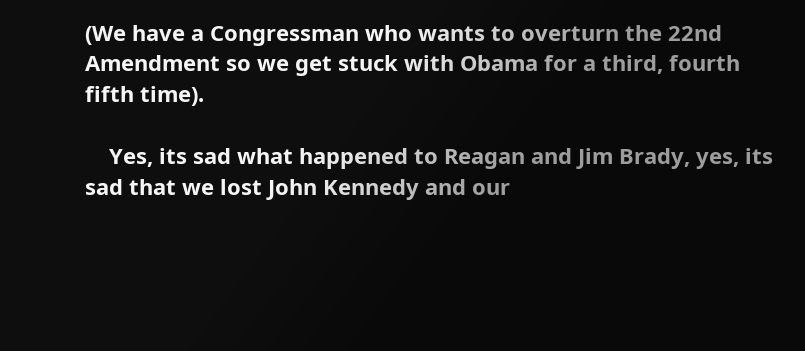(We have a Congressman who wants to overturn the 22nd Amendment so we get stuck with Obama for a third, fourth fifth time).

    Yes, its sad what happened to Reagan and Jim Brady, yes, its sad that we lost John Kennedy and our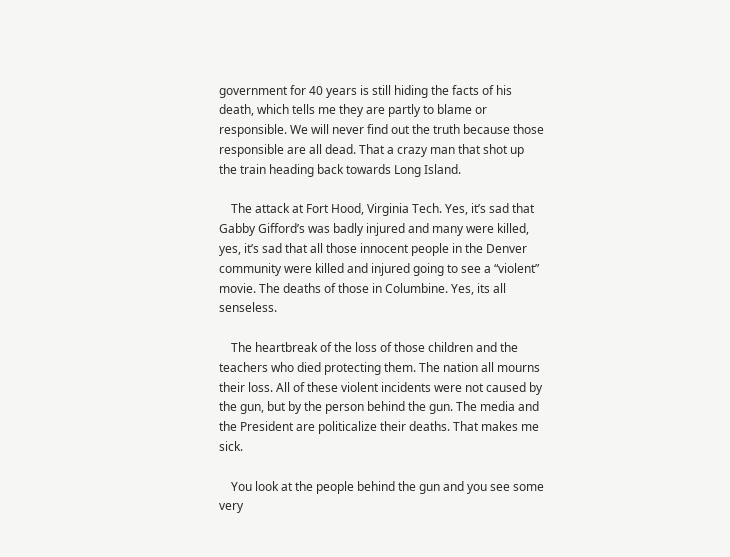government for 40 years is still hiding the facts of his death, which tells me they are partly to blame or responsible. We will never find out the truth because those responsible are all dead. That a crazy man that shot up the train heading back towards Long Island.

    The attack at Fort Hood, Virginia Tech. Yes, it’s sad that Gabby Gifford’s was badly injured and many were killed, yes, it’s sad that all those innocent people in the Denver community were killed and injured going to see a “violent” movie. The deaths of those in Columbine. Yes, its all senseless.

    The heartbreak of the loss of those children and the teachers who died protecting them. The nation all mourns their loss. All of these violent incidents were not caused by the gun, but by the person behind the gun. The media and the President are politicalize their deaths. That makes me sick.

    You look at the people behind the gun and you see some very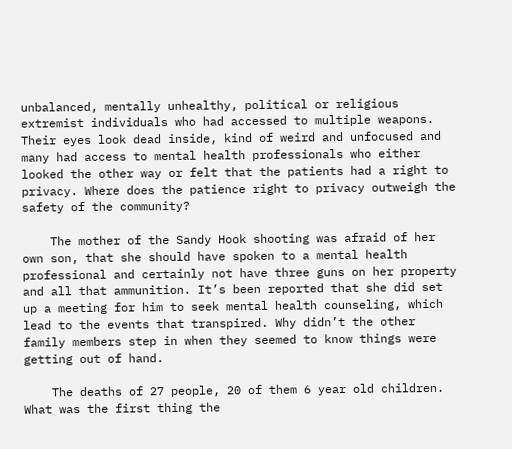unbalanced, mentally unhealthy, political or religious extremist individuals who had accessed to multiple weapons. Their eyes look dead inside, kind of weird and unfocused and many had access to mental health professionals who either looked the other way or felt that the patients had a right to privacy. Where does the patience right to privacy outweigh the safety of the community?

    The mother of the Sandy Hook shooting was afraid of her own son, that she should have spoken to a mental health professional and certainly not have three guns on her property and all that ammunition. It’s been reported that she did set up a meeting for him to seek mental health counseling, which lead to the events that transpired. Why didn’t the other family members step in when they seemed to know things were getting out of hand.

    The deaths of 27 people, 20 of them 6 year old children. What was the first thing the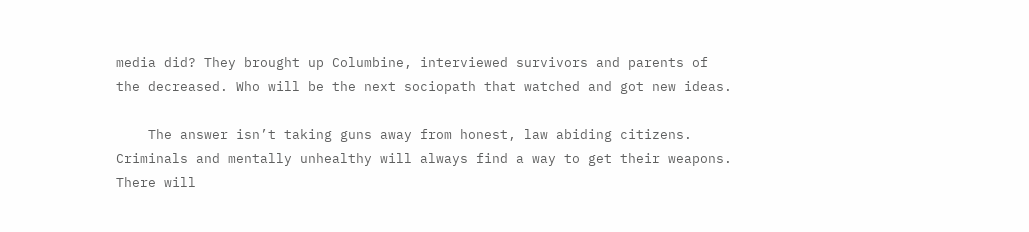media did? They brought up Columbine, interviewed survivors and parents of the decreased. Who will be the next sociopath that watched and got new ideas.

    The answer isn’t taking guns away from honest, law abiding citizens. Criminals and mentally unhealthy will always find a way to get their weapons. There will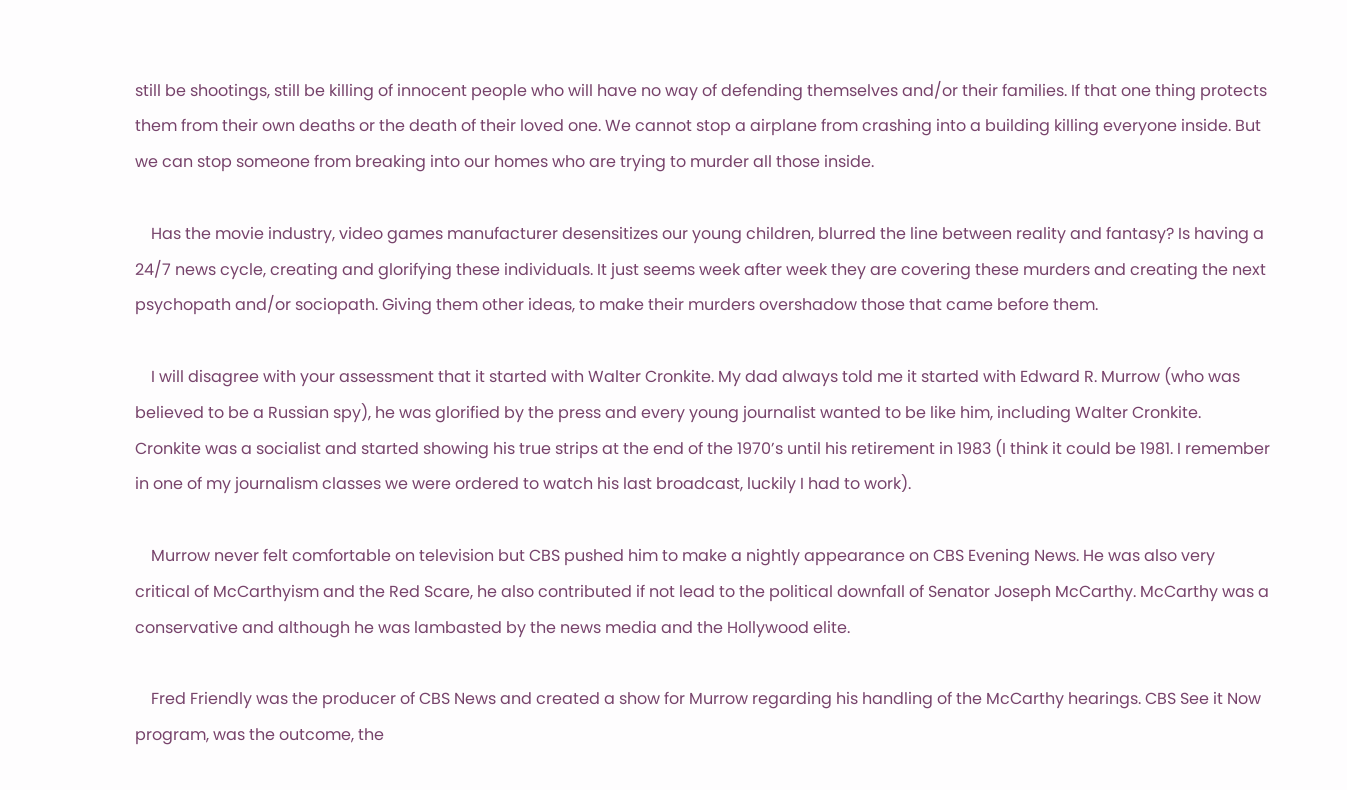still be shootings, still be killing of innocent people who will have no way of defending themselves and/or their families. If that one thing protects them from their own deaths or the death of their loved one. We cannot stop a airplane from crashing into a building killing everyone inside. But we can stop someone from breaking into our homes who are trying to murder all those inside.

    Has the movie industry, video games manufacturer desensitizes our young children, blurred the line between reality and fantasy? Is having a 24/7 news cycle, creating and glorifying these individuals. It just seems week after week they are covering these murders and creating the next psychopath and/or sociopath. Giving them other ideas, to make their murders overshadow those that came before them.

    I will disagree with your assessment that it started with Walter Cronkite. My dad always told me it started with Edward R. Murrow (who was believed to be a Russian spy), he was glorified by the press and every young journalist wanted to be like him, including Walter Cronkite. Cronkite was a socialist and started showing his true strips at the end of the 1970’s until his retirement in 1983 (I think it could be 1981. I remember in one of my journalism classes we were ordered to watch his last broadcast, luckily I had to work).

    Murrow never felt comfortable on television but CBS pushed him to make a nightly appearance on CBS Evening News. He was also very critical of McCarthyism and the Red Scare, he also contributed if not lead to the political downfall of Senator Joseph McCarthy. McCarthy was a conservative and although he was lambasted by the news media and the Hollywood elite.

    Fred Friendly was the producer of CBS News and created a show for Murrow regarding his handling of the McCarthy hearings. CBS See it Now program, was the outcome, the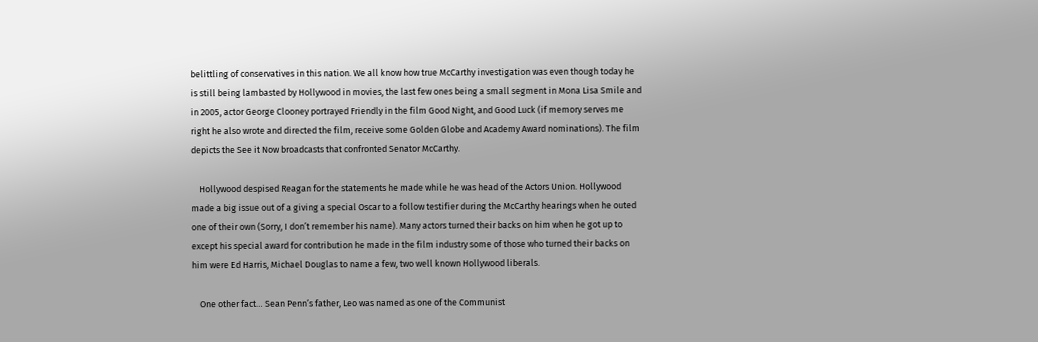belittling of conservatives in this nation. We all know how true McCarthy investigation was even though today he is still being lambasted by Hollywood in movies, the last few ones being a small segment in Mona Lisa Smile and in 2005, actor George Clooney portrayed Friendly in the film Good Night, and Good Luck (if memory serves me right he also wrote and directed the film, receive some Golden Globe and Academy Award nominations). The film depicts the See it Now broadcasts that confronted Senator McCarthy.

    Hollywood despised Reagan for the statements he made while he was head of the Actors Union. Hollywood made a big issue out of a giving a special Oscar to a follow testifier during the McCarthy hearings when he outed one of their own (Sorry, I don’t remember his name). Many actors turned their backs on him when he got up to except his special award for contribution he made in the film industry some of those who turned their backs on him were Ed Harris, Michael Douglas to name a few, two well known Hollywood liberals.

    One other fact… Sean Penn’s father, Leo was named as one of the Communist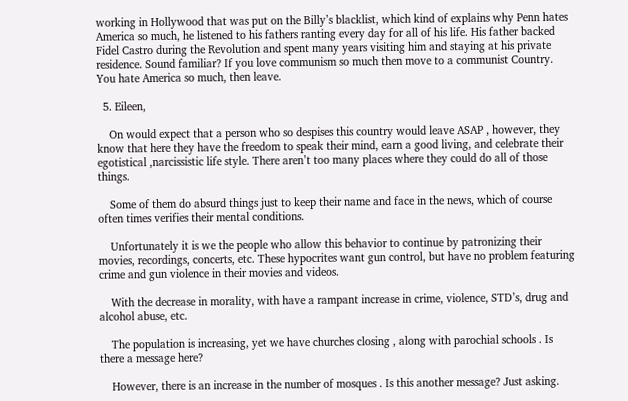working in Hollywood that was put on the Billy’s blacklist, which kind of explains why Penn hates America so much, he listened to his fathers ranting every day for all of his life. His father backed Fidel Castro during the Revolution and spent many years visiting him and staying at his private residence. Sound familiar? If you love communism so much then move to a communist Country. You hate America so much, then leave.

  5. Eileen,

    On would expect that a person who so despises this country would leave ASAP , however, they know that here they have the freedom to speak their mind, earn a good living, and celebrate their egotistical ,narcissistic life style. There aren’t too many places where they could do all of those things.

    Some of them do absurd things just to keep their name and face in the news, which of course often times verifies their mental conditions.

    Unfortunately it is we the people who allow this behavior to continue by patronizing their movies, recordings, concerts, etc. These hypocrites want gun control, but have no problem featuring crime and gun violence in their movies and videos.

    With the decrease in morality, with have a rampant increase in crime, violence, STD’s, drug and alcohol abuse, etc.

    The population is increasing, yet we have churches closing , along with parochial schools . Is there a message here?

    However, there is an increase in the number of mosques . Is this another message? Just asking.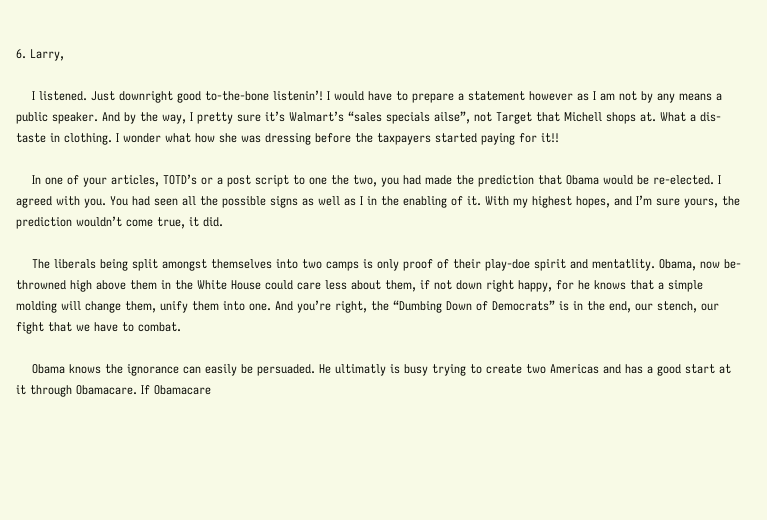6. Larry,

    I listened. Just downright good to-the-bone listenin’! I would have to prepare a statement however as I am not by any means a public speaker. And by the way, I pretty sure it’s Walmart’s “sales specials ailse”, not Target that Michell shops at. What a dis-taste in clothing. I wonder what how she was dressing before the taxpayers started paying for it!!

    In one of your articles, TOTD’s or a post script to one the two, you had made the prediction that Obama would be re-elected. I agreed with you. You had seen all the possible signs as well as I in the enabling of it. With my highest hopes, and I’m sure yours, the prediction wouldn’t come true, it did.

    The liberals being split amongst themselves into two camps is only proof of their play-doe spirit and mentatlity. Obama, now be-throwned high above them in the White House could care less about them, if not down right happy, for he knows that a simple molding will change them, unify them into one. And you’re right, the “Dumbing Down of Democrats” is in the end, our stench, our fight that we have to combat.

    Obama knows the ignorance can easily be persuaded. He ultimatly is busy trying to create two Americas and has a good start at it through Obamacare. If Obamacare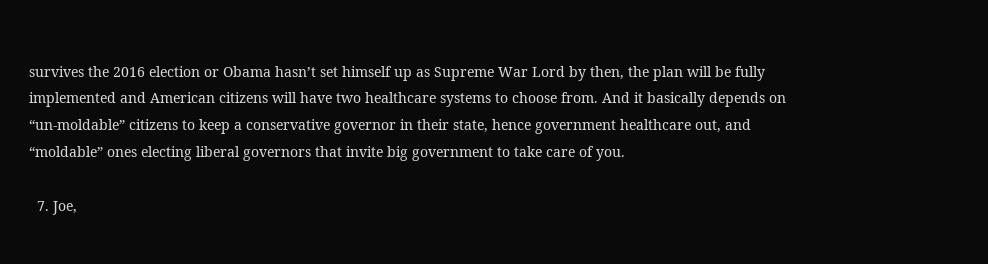survives the 2016 election or Obama hasn’t set himself up as Supreme War Lord by then, the plan will be fully implemented and American citizens will have two healthcare systems to choose from. And it basically depends on “un-moldable” citizens to keep a conservative governor in their state, hence government healthcare out, and “moldable” ones electing liberal governors that invite big government to take care of you.

  7. Joe,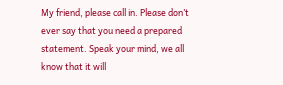My friend, please call in. Please don’t ever say that you need a prepared statement. Speak your mind, we all know that it will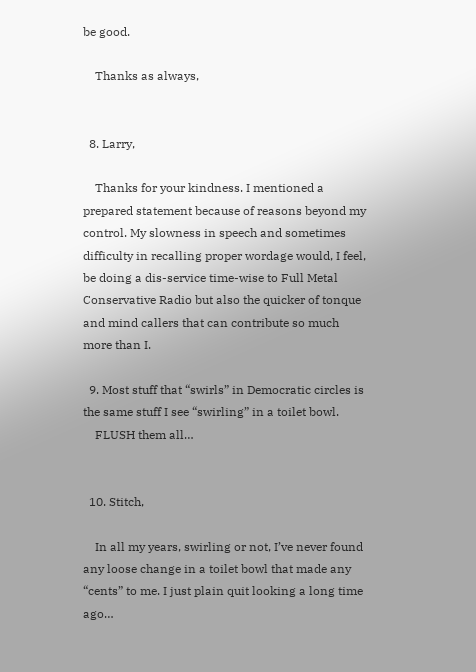be good.

    Thanks as always,


  8. Larry,

    Thanks for your kindness. I mentioned a prepared statement because of reasons beyond my control. My slowness in speech and sometimes difficulty in recalling proper wordage would, I feel, be doing a dis-service time-wise to Full Metal Conservative Radio but also the quicker of tonque and mind callers that can contribute so much more than I.

  9. Most stuff that “swirls” in Democratic circles is the same stuff I see “swirling” in a toilet bowl.
    FLUSH them all…


  10. Stitch,

    In all my years, swirling or not, I’ve never found any loose change in a toilet bowl that made any “cents” to me. I just plain quit looking a long time ago…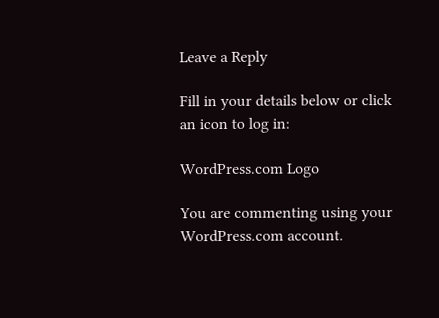Leave a Reply

Fill in your details below or click an icon to log in:

WordPress.com Logo

You are commenting using your WordPress.com account.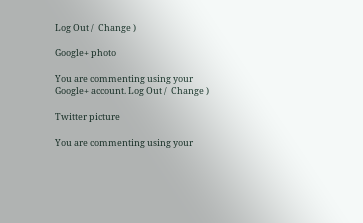Log Out /  Change )

Google+ photo

You are commenting using your Google+ account. Log Out /  Change )

Twitter picture

You are commenting using your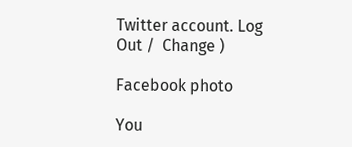Twitter account. Log Out /  Change )

Facebook photo

You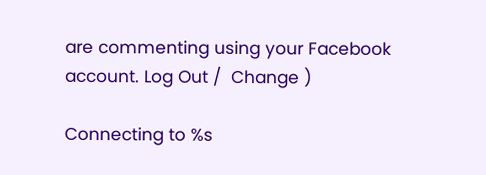are commenting using your Facebook account. Log Out /  Change )

Connecting to %s